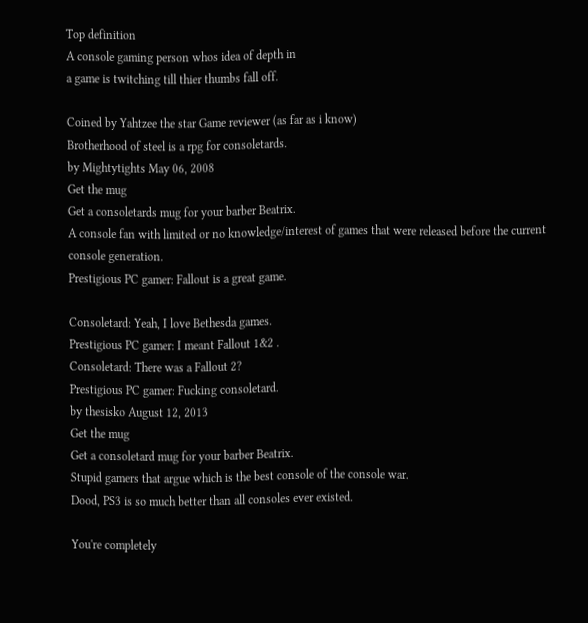Top definition
A console gaming person whos idea of depth in
a game is twitching till thier thumbs fall off.

Coined by Yahtzee the star Game reviewer (as far as i know)
Brotherhood of steel is a rpg for consoletards.
by Mightytights May 06, 2008
Get the mug
Get a consoletards mug for your barber Beatrix.
A console fan with limited or no knowledge/interest of games that were released before the current console generation.
Prestigious PC gamer: Fallout is a great game.

Consoletard: Yeah, I love Bethesda games.
Prestigious PC gamer: I meant Fallout 1&2 .
Consoletard: There was a Fallout 2?
Prestigious PC gamer: Fucking consoletard.
by thesisko August 12, 2013
Get the mug
Get a consoletard mug for your barber Beatrix.
Stupid gamers that argue which is the best console of the console war.
Dood, PS3 is so much better than all consoles ever existed.

You're completely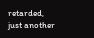retarded, just another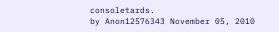consoletards.
by Anon12576343 November 05, 2010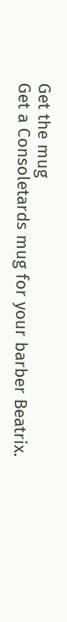Get the mug
Get a Consoletards mug for your barber Beatrix.